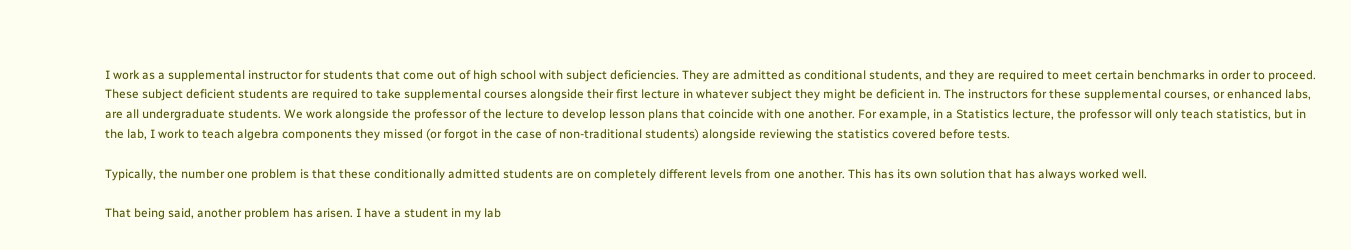I work as a supplemental instructor for students that come out of high school with subject deficiencies. They are admitted as conditional students, and they are required to meet certain benchmarks in order to proceed. These subject deficient students are required to take supplemental courses alongside their first lecture in whatever subject they might be deficient in. The instructors for these supplemental courses, or enhanced labs, are all undergraduate students. We work alongside the professor of the lecture to develop lesson plans that coincide with one another. For example, in a Statistics lecture, the professor will only teach statistics, but in the lab, I work to teach algebra components they missed (or forgot in the case of non-traditional students) alongside reviewing the statistics covered before tests.

Typically, the number one problem is that these conditionally admitted students are on completely different levels from one another. This has its own solution that has always worked well.

That being said, another problem has arisen. I have a student in my lab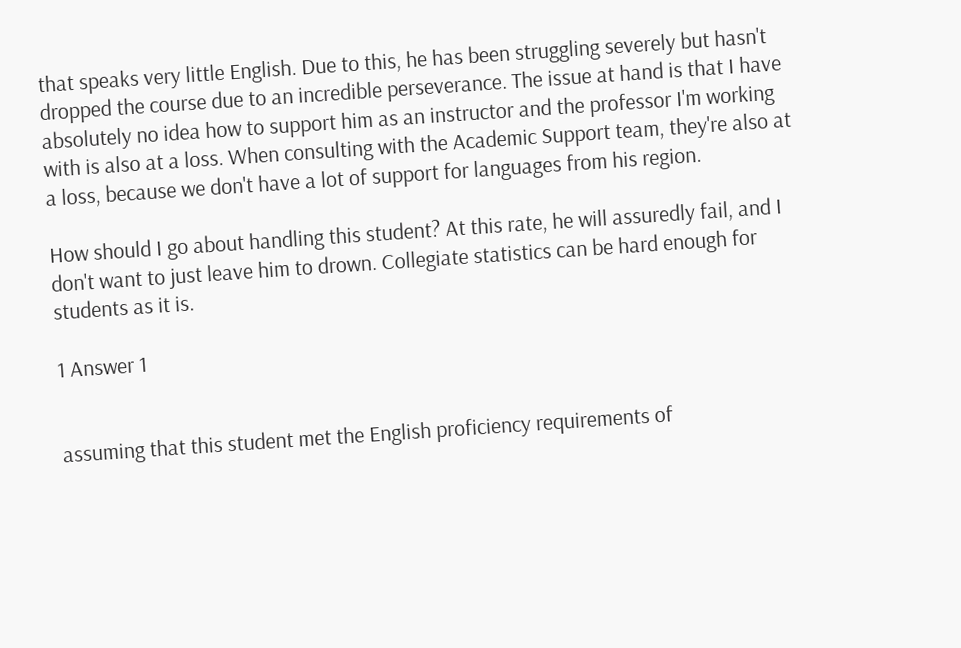that speaks very little English. Due to this, he has been struggling severely but hasn't dropped the course due to an incredible perseverance. The issue at hand is that I have absolutely no idea how to support him as an instructor and the professor I'm working with is also at a loss. When consulting with the Academic Support team, they're also at a loss, because we don't have a lot of support for languages from his region.

How should I go about handling this student? At this rate, he will assuredly fail, and I don't want to just leave him to drown. Collegiate statistics can be hard enough for students as it is.

1 Answer 1


assuming that this student met the English proficiency requirements of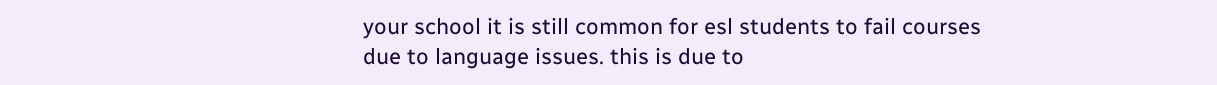your school it is still common for esl students to fail courses due to language issues. this is due to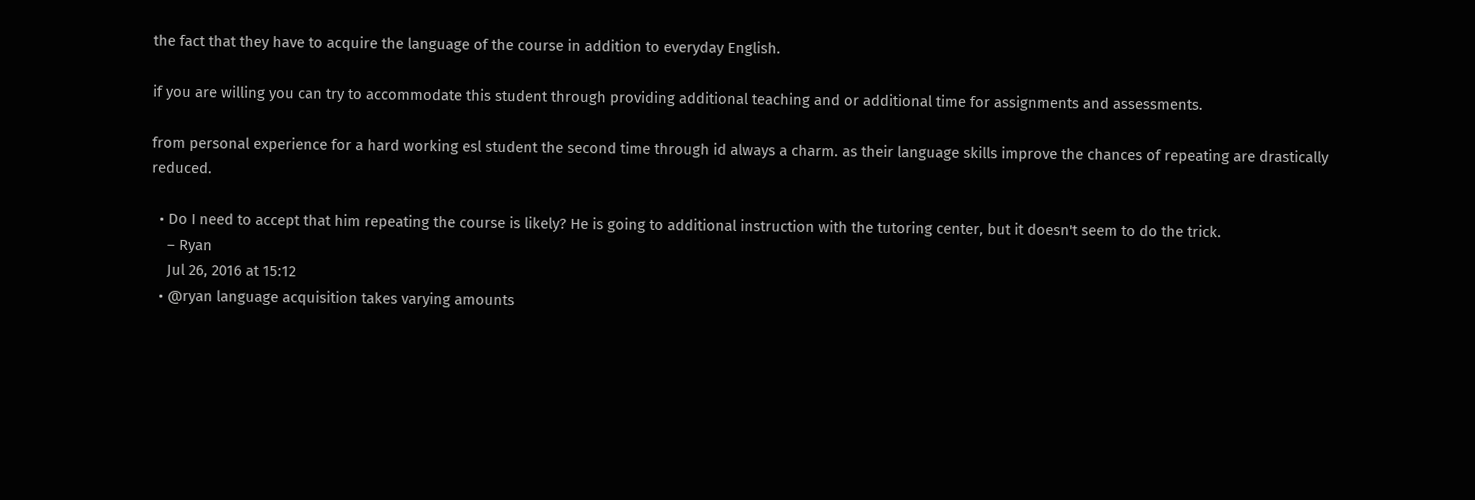the fact that they have to acquire the language of the course in addition to everyday English.

if you are willing you can try to accommodate this student through providing additional teaching and or additional time for assignments and assessments.

from personal experience for a hard working esl student the second time through id always a charm. as their language skills improve the chances of repeating are drastically reduced.

  • Do I need to accept that him repeating the course is likely? He is going to additional instruction with the tutoring center, but it doesn't seem to do the trick.
    – Ryan
    Jul 26, 2016 at 15:12
  • @ryan language acquisition takes varying amounts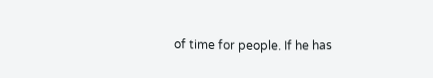of time for people. If he has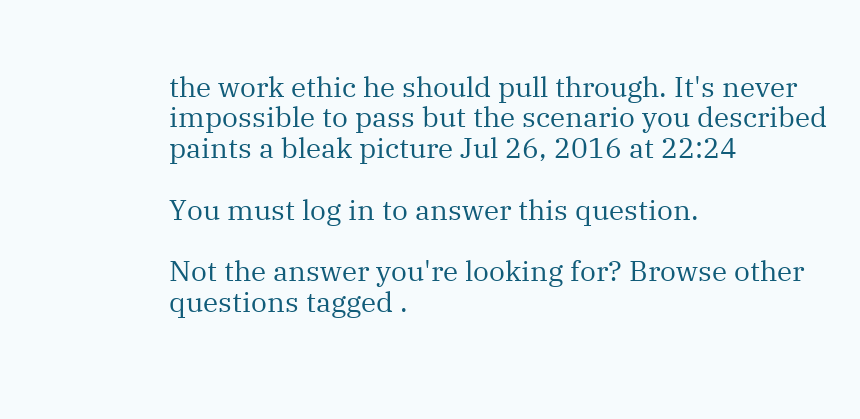the work ethic he should pull through. It's never impossible to pass but the scenario you described paints a bleak picture Jul 26, 2016 at 22:24

You must log in to answer this question.

Not the answer you're looking for? Browse other questions tagged .